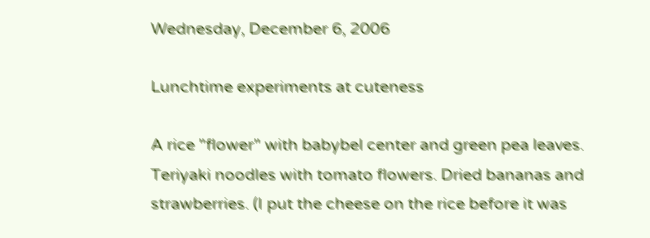Wednesday, December 6, 2006

Lunchtime experiments at cuteness

A rice "flower" with babybel center and green pea leaves. Teriyaki noodles with tomato flowers. Dried bananas and strawberries. (I put the cheese on the rice before it was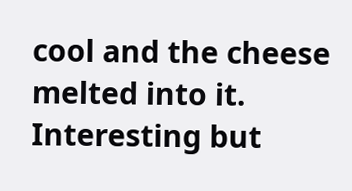cool and the cheese melted into it. Interesting but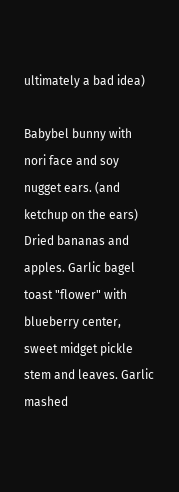ultimately a bad idea)

Babybel bunny with nori face and soy nugget ears. (and ketchup on the ears) Dried bananas and apples. Garlic bagel toast "flower" with blueberry center, sweet midget pickle stem and leaves. Garlic mashed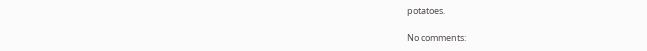potatoes.

No comments: